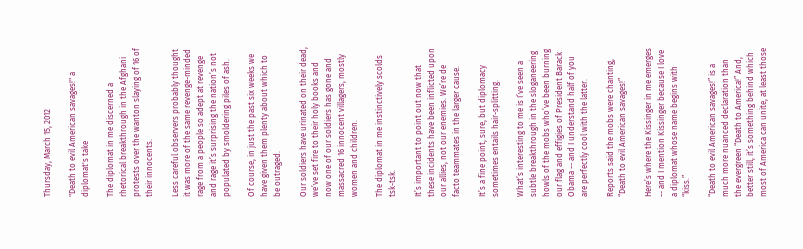Thursday, March 15, 2012

"Death to evil American savages!" a diplomat's take

The diplomat in me discerned a rhetorical breakthrough in the Afghani protests over the wanton slaying of 16 of their innocents.

Less careful observers probably thought it was more of the same revenge-minded rage from a people so adept at revenge and rage it’s surprising the nation’s not populated by smoldering piles of ash.

Of course, in just the past six weeks we have given them plenty about which to be outraged.

Our soldiers have urinated on their dead, we’ve set fire to their holy books and now one of our soldiers has gone and massacred 16 innocent villagers, mostly women and children.

The diplomat in me instinctively scolds tsk-tsk.

It’s important to point out now that these incidents have been inflicted upon our allies, not our enemies. We’re de facto teammates in the larger cause.

It’s a fine point, sure, but diplomacy sometimes entails hair-splitting.

What’s interesting to me is I’ve seen a subtle breakthrough in the sloganeering howls of the mobs who’ve been burning our flag and effigies of President Barack Obama -- and I understand half of you are perfectly cool with the latter.

Reports said the mobs were chanting, “Death to evil American savages!”

Here’s where the Kissinger in me emerges -- and I mention Kissinger because I love a diplomat whose name begins with “kiss.”

“Death to evil American savages!” is a much more nuanced declaration than the evergreen “Death to America!” And, better still, it’s something behind which most of America can unite, at least those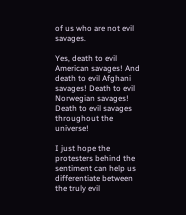of us who are not evil savages.

Yes, death to evil American savages! And death to evil Afghani savages! Death to evil Norwegian savages! Death to evil savages throughout the universe!

I just hope the protesters behind the sentiment can help us differentiate between the truly evil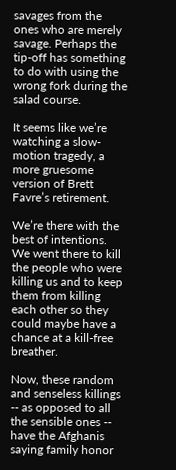savages from the ones who are merely savage. Perhaps the tip-off has something to do with using the wrong fork during the salad course.

It seems like we’re watching a slow-motion tragedy, a more gruesome version of Brett Favre’s retirement.

We’re there with the best of intentions. We went there to kill the people who were killing us and to keep them from killing each other so they could maybe have a chance at a kill-free breather.

Now, these random and senseless killings -- as opposed to all the sensible ones -- have the Afghanis saying family honor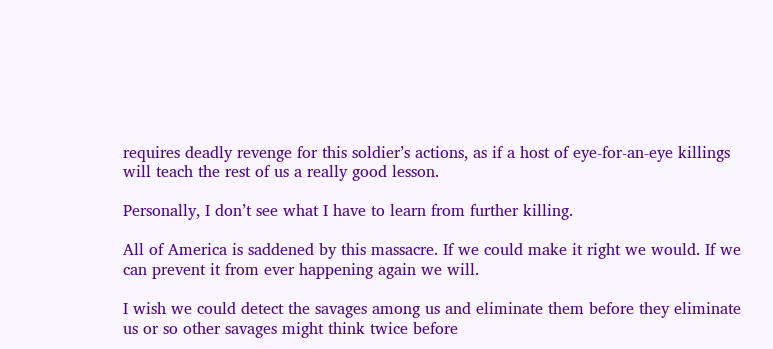requires deadly revenge for this soldier’s actions, as if a host of eye-for-an-eye killings will teach the rest of us a really good lesson.

Personally, I don’t see what I have to learn from further killing.

All of America is saddened by this massacre. If we could make it right we would. If we can prevent it from ever happening again we will.

I wish we could detect the savages among us and eliminate them before they eliminate us or so other savages might think twice before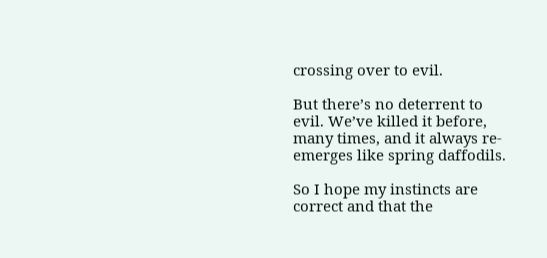crossing over to evil.

But there’s no deterrent to evil. We’ve killed it before, many times, and it always re-emerges like spring daffodils.

So I hope my instincts are correct and that the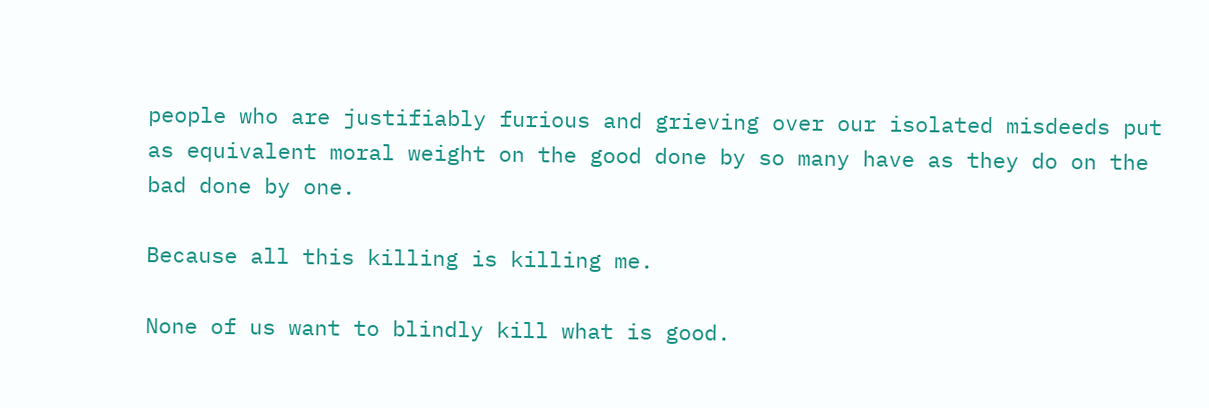people who are justifiably furious and grieving over our isolated misdeeds put as equivalent moral weight on the good done by so many have as they do on the bad done by one.

Because all this killing is killing me.

None of us want to blindly kill what is good.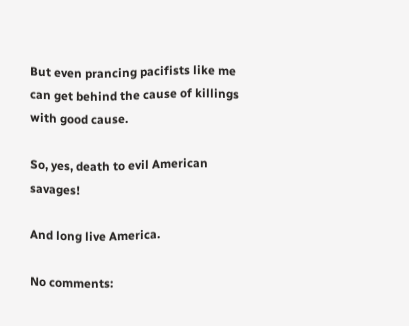But even prancing pacifists like me can get behind the cause of killings with good cause.

So, yes, death to evil American savages!

And long live America.

No comments: